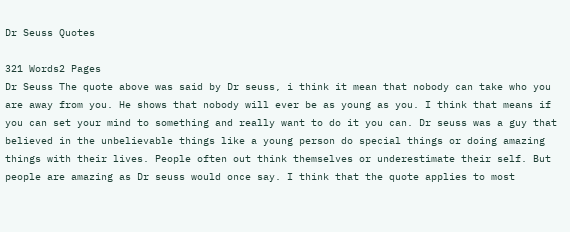Dr Seuss Quotes

321 Words2 Pages
Dr Seuss The quote above was said by Dr seuss, i think it mean that nobody can take who you are away from you. He shows that nobody will ever be as young as you. I think that means if you can set your mind to something and really want to do it you can. Dr seuss was a guy that believed in the unbelievable things like a young person do special things or doing amazing things with their lives. People often out think themselves or underestimate their self. But people are amazing as Dr seuss would once say. I think that the quote applies to most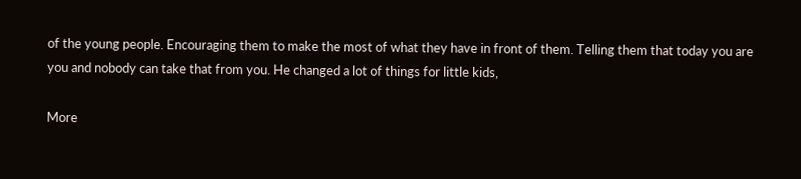of the young people. Encouraging them to make the most of what they have in front of them. Telling them that today you are you and nobody can take that from you. He changed a lot of things for little kids,

More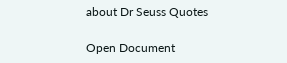about Dr Seuss Quotes

Open Document